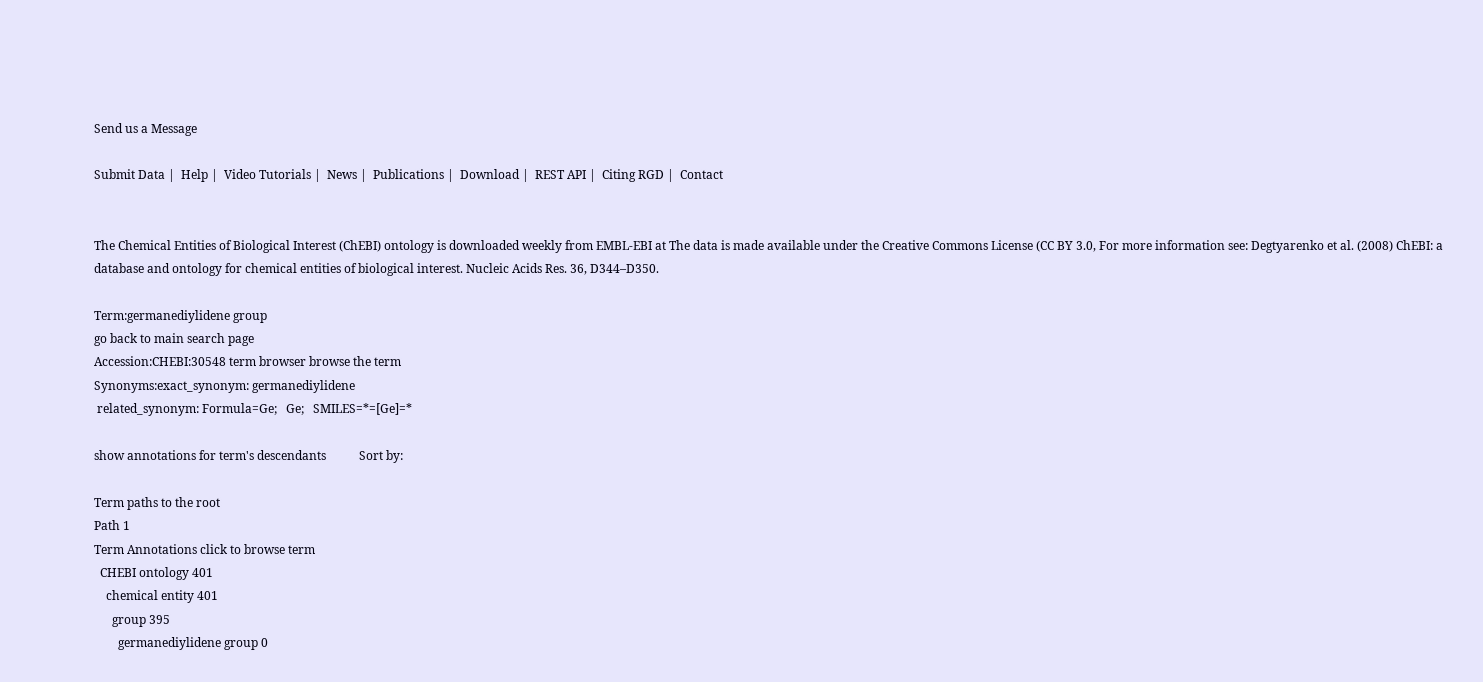Send us a Message

Submit Data |  Help |  Video Tutorials |  News |  Publications |  Download |  REST API |  Citing RGD |  Contact


The Chemical Entities of Biological Interest (ChEBI) ontology is downloaded weekly from EMBL-EBI at The data is made available under the Creative Commons License (CC BY 3.0, For more information see: Degtyarenko et al. (2008) ChEBI: a database and ontology for chemical entities of biological interest. Nucleic Acids Res. 36, D344–D350.

Term:germanediylidene group
go back to main search page
Accession:CHEBI:30548 term browser browse the term
Synonyms:exact_synonym: germanediylidene
 related_synonym: Formula=Ge;   Ge;   SMILES=*=[Ge]=*

show annotations for term's descendants           Sort by:

Term paths to the root
Path 1
Term Annotations click to browse term
  CHEBI ontology 401
    chemical entity 401
      group 395
        germanediylidene group 0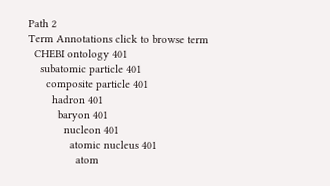Path 2
Term Annotations click to browse term
  CHEBI ontology 401
    subatomic particle 401
      composite particle 401
        hadron 401
          baryon 401
            nucleon 401
              atomic nucleus 401
                atom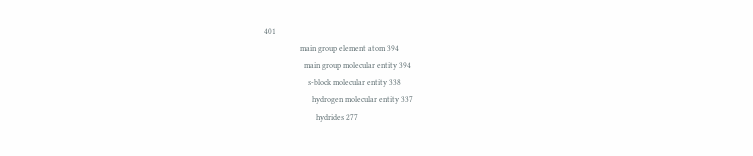401
                  main group element atom 394
                    main group molecular entity 394
                      s-block molecular entity 338
                        hydrogen molecular entity 337
                          hydrides 277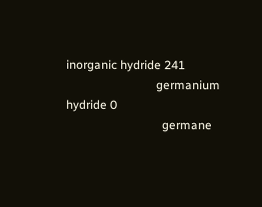inorganic hydride 241
                              germanium hydride 0
                                germane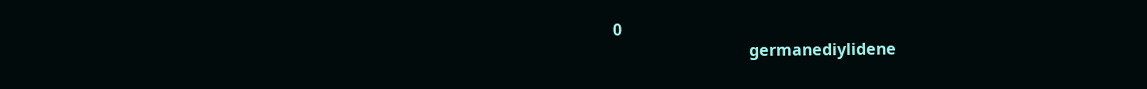0
                                  germanediylidene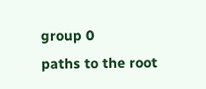group 0
paths to the root